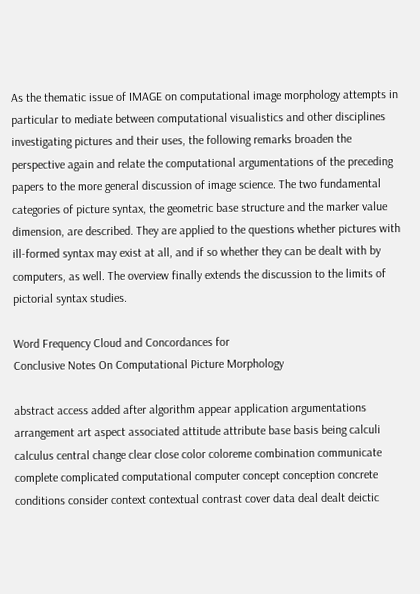As the thematic issue of IMAGE on computational image morphology attempts in particular to mediate between computational visualistics and other disciplines investigating pictures and their uses, the following remarks broaden the perspective again and relate the computational argumentations of the preceding papers to the more general discussion of image science. The two fundamental categories of picture syntax, the geometric base structure and the marker value dimension, are described. They are applied to the questions whether pictures with ill-formed syntax may exist at all, and if so whether they can be dealt with by computers, as well. The overview finally extends the discussion to the limits of pictorial syntax studies.

Word Frequency Cloud and Concordances for
Conclusive Notes On Computational Picture Morphology

abstract access added after algorithm appear application argumentations arrangement art aspect associated attitude attribute base basis being calculi calculus central change clear close color coloreme combination communicate complete complicated computational computer concept conception concrete conditions consider context contextual contrast cover data deal dealt deictic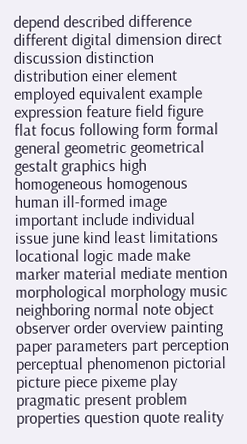depend described difference different digital dimension direct discussion distinction distribution einer element employed equivalent example expression feature field figure flat focus following form formal general geometric geometrical gestalt graphics high homogeneous homogenous human ill-formed image important include individual issue june kind least limitations locational logic made make marker material mediate mention morphological morphology music neighboring normal note object observer order overview painting paper parameters part perception perceptual phenomenon pictorial picture piece pixeme play pragmatic present problem properties question quote reality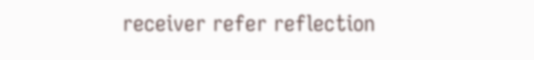receiver refer reflection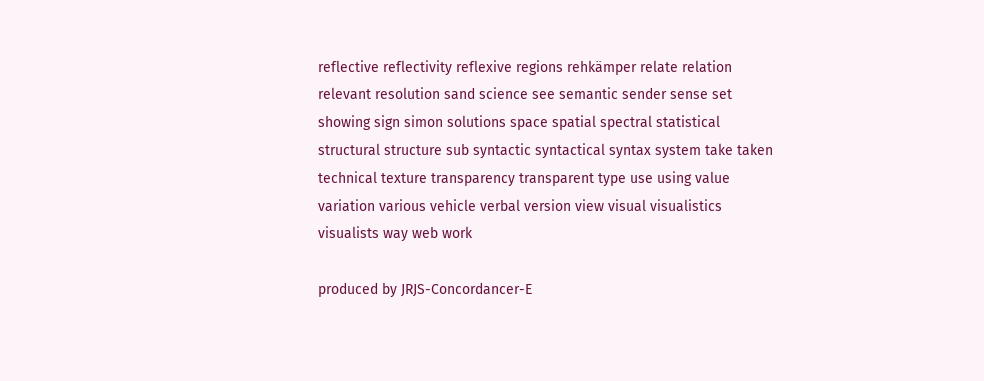reflective reflectivity reflexive regions rehkämper relate relation relevant resolution sand science see semantic sender sense set showing sign simon solutions space spatial spectral statistical structural structure sub syntactic syntactical syntax system take taken technical texture transparency transparent type use using value variation various vehicle verbal version view visual visualistics visualists way web work

produced by JRJS-Concordancer-E